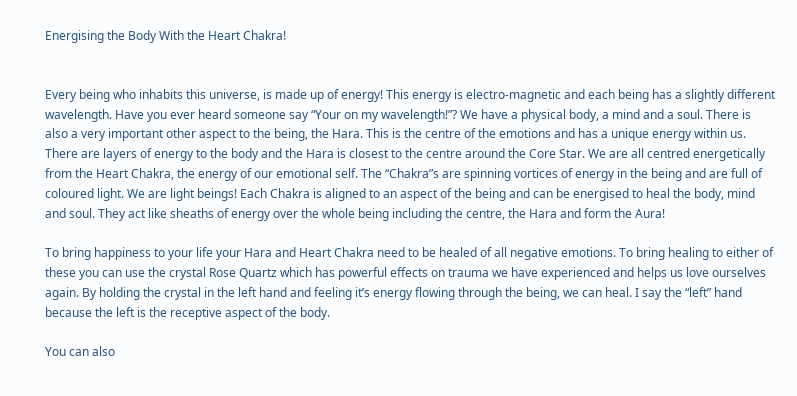Energising the Body With the Heart Chakra!


Every being who inhabits this universe, is made up of energy! This energy is electro-magnetic and each being has a slightly different wavelength. Have you ever heard someone say “Your on my wavelength!”? We have a physical body, a mind and a soul. There is also a very important other aspect to the being, the Hara. This is the centre of the emotions and has a unique energy within us. There are layers of energy to the body and the Hara is closest to the centre around the Core Star. We are all centred energetically from the Heart Chakra, the energy of our emotional self. The “Chakra”s are spinning vortices of energy in the being and are full of coloured light. We are light beings! Each Chakra is aligned to an aspect of the being and can be energised to heal the body, mind and soul. They act like sheaths of energy over the whole being including the centre, the Hara and form the Aura!

To bring happiness to your life your Hara and Heart Chakra need to be healed of all negative emotions. To bring healing to either of these you can use the crystal Rose Quartz which has powerful effects on trauma we have experienced and helps us love ourselves again. By holding the crystal in the left hand and feeling it’s energy flowing through the being, we can heal. I say the “left” hand because the left is the receptive aspect of the body.

You can also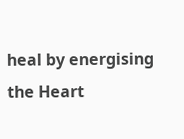heal by energising the Heart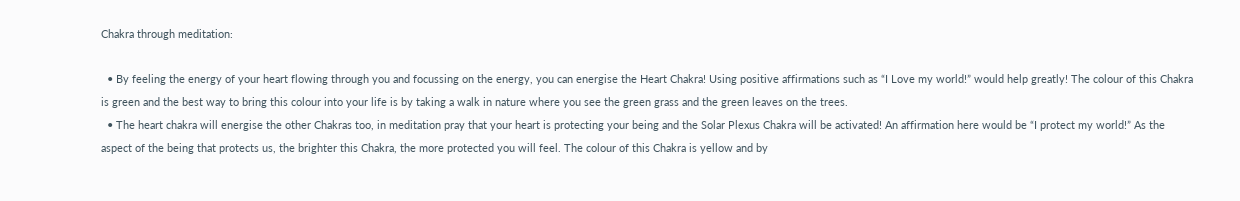Chakra through meditation:

  • By feeling the energy of your heart flowing through you and focussing on the energy, you can energise the Heart Chakra! Using positive affirmations such as “I Love my world!” would help greatly! The colour of this Chakra is green and the best way to bring this colour into your life is by taking a walk in nature where you see the green grass and the green leaves on the trees.
  • The heart chakra will energise the other Chakras too, in meditation pray that your heart is protecting your being and the Solar Plexus Chakra will be activated! An affirmation here would be “I protect my world!” As the aspect of the being that protects us, the brighter this Chakra, the more protected you will feel. The colour of this Chakra is yellow and by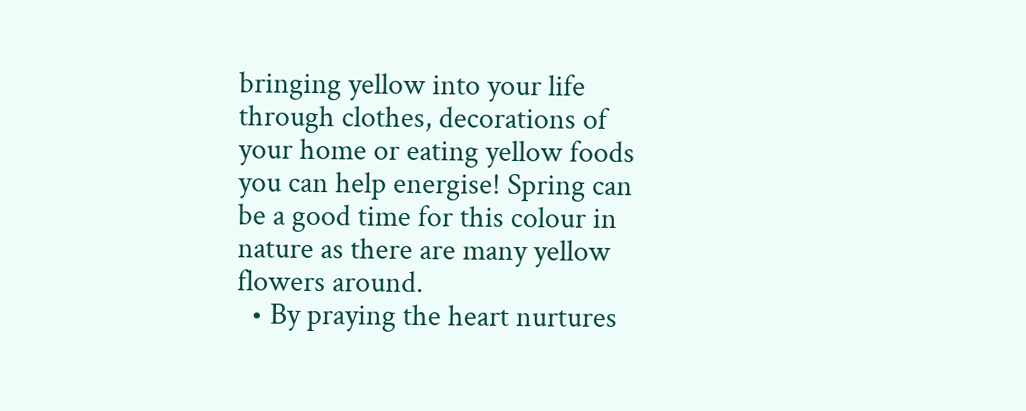bringing yellow into your life through clothes, decorations of your home or eating yellow foods you can help energise! Spring can be a good time for this colour in nature as there are many yellow flowers around.
  • By praying the heart nurtures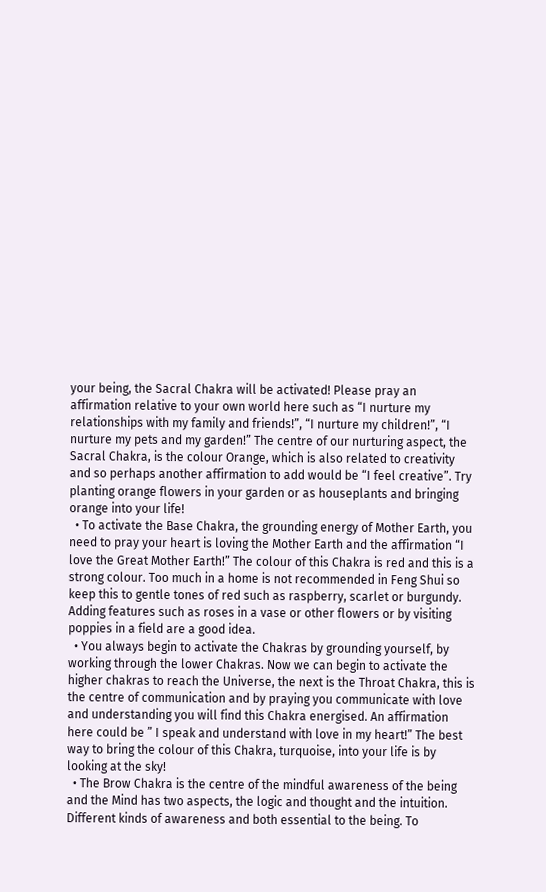your being, the Sacral Chakra will be activated! Please pray an affirmation relative to your own world here such as “I nurture my relationships with my family and friends!”, “I nurture my children!”, “I nurture my pets and my garden!” The centre of our nurturing aspect, the Sacral Chakra, is the colour Orange, which is also related to creativity and so perhaps another affirmation to add would be “I feel creative”. Try planting orange flowers in your garden or as houseplants and bringing orange into your life!
  • To activate the Base Chakra, the grounding energy of Mother Earth, you need to pray your heart is loving the Mother Earth and the affirmation “I love the Great Mother Earth!” The colour of this Chakra is red and this is a strong colour. Too much in a home is not recommended in Feng Shui so keep this to gentle tones of red such as raspberry, scarlet or burgundy. Adding features such as roses in a vase or other flowers or by visiting poppies in a field are a good idea.
  • You always begin to activate the Chakras by grounding yourself, by working through the lower Chakras. Now we can begin to activate the higher chakras to reach the Universe, the next is the Throat Chakra, this is the centre of communication and by praying you communicate with love and understanding you will find this Chakra energised. An affirmation here could be ” I speak and understand with love in my heart!” The best way to bring the colour of this Chakra, turquoise, into your life is by looking at the sky!
  • The Brow Chakra is the centre of the mindful awareness of the being and the Mind has two aspects, the logic and thought and the intuition. Different kinds of awareness and both essential to the being. To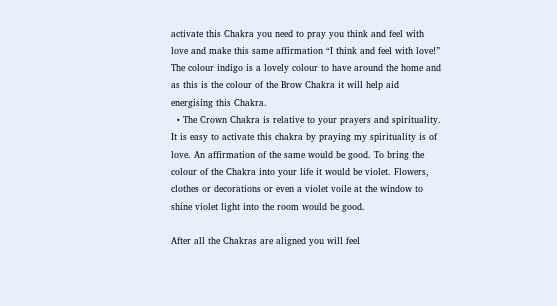activate this Chakra you need to pray you think and feel with love and make this same affirmation “I think and feel with love!” The colour indigo is a lovely colour to have around the home and as this is the colour of the Brow Chakra it will help aid energising this Chakra.
  • The Crown Chakra is relative to your prayers and spirituality. It is easy to activate this chakra by praying my spirituality is of love. An affirmation of the same would be good. To bring the colour of the Chakra into your life it would be violet. Flowers, clothes or decorations or even a violet voile at the window to shine violet light into the room would be good.

After all the Chakras are aligned you will feel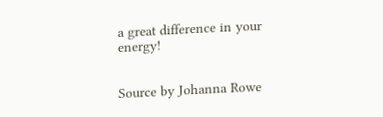a great difference in your energy!


Source by Johanna Rowe